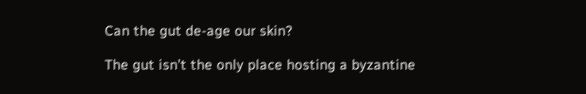Can the gut de-age our skin?

The gut isn’t the only place hosting a byzantine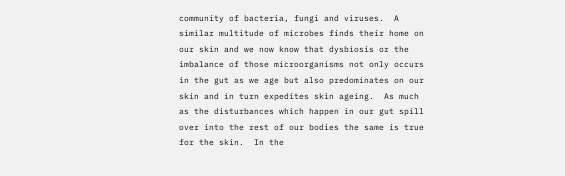community of bacteria, fungi and viruses.  A similar multitude of microbes finds their home on our skin and we now know that dysbiosis or the imbalance of those microorganisms not only occurs in the gut as we age but also predominates on our skin and in turn expedites skin ageing.  As much as the disturbances which happen in our gut spill over into the rest of our bodies the same is true for the skin.  In the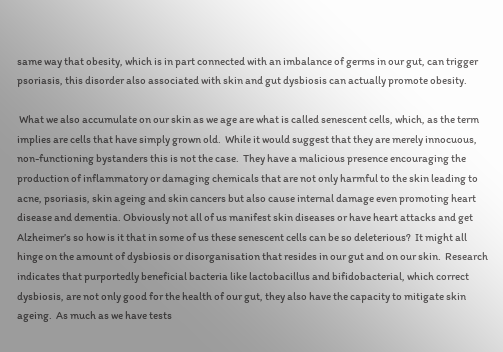same way that obesity, which is in part connected with an imbalance of germs in our gut, can trigger psoriasis, this disorder also associated with skin and gut dysbiosis can actually promote obesity.

 What we also accumulate on our skin as we age are what is called senescent cells, which, as the term implies are cells that have simply grown old.  While it would suggest that they are merely innocuous, non-functioning bystanders this is not the case.  They have a malicious presence encouraging the production of inflammatory or damaging chemicals that are not only harmful to the skin leading to acne, psoriasis, skin ageing and skin cancers but also cause internal damage even promoting heart disease and dementia. Obviously not all of us manifest skin diseases or have heart attacks and get Alzheimer’s so how is it that in some of us these senescent cells can be so deleterious?  It might all hinge on the amount of dysbiosis or disorganisation that resides in our gut and on our skin.  Research indicates that purportedly beneficial bacteria like lactobacillus and bifidobacterial, which correct dysbiosis, are not only good for the health of our gut, they also have the capacity to mitigate skin ageing.  As much as we have tests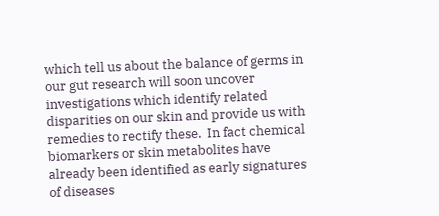which tell us about the balance of germs in our gut research will soon uncover investigations which identify related disparities on our skin and provide us with remedies to rectify these.  In fact chemical biomarkers or skin metabolites have already been identified as early signatures of diseases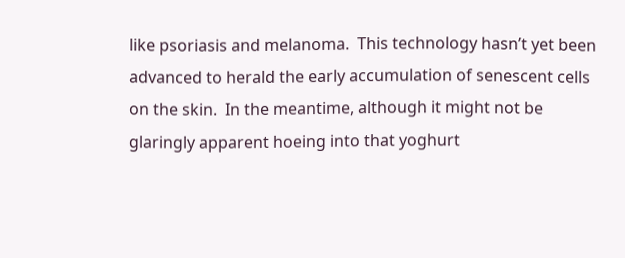like psoriasis and melanoma.  This technology hasn’t yet been advanced to herald the early accumulation of senescent cells on the skin.  In the meantime, although it might not be glaringly apparent hoeing into that yoghurt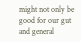might not only be good for our gut and general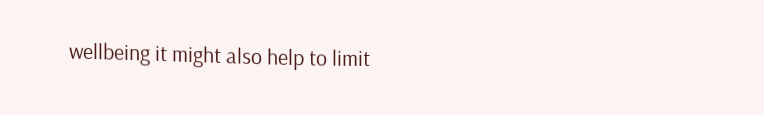wellbeing it might also help to limit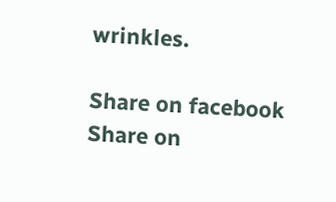wrinkles.

Share on facebook
Share on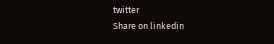twitter
Share on linkedin